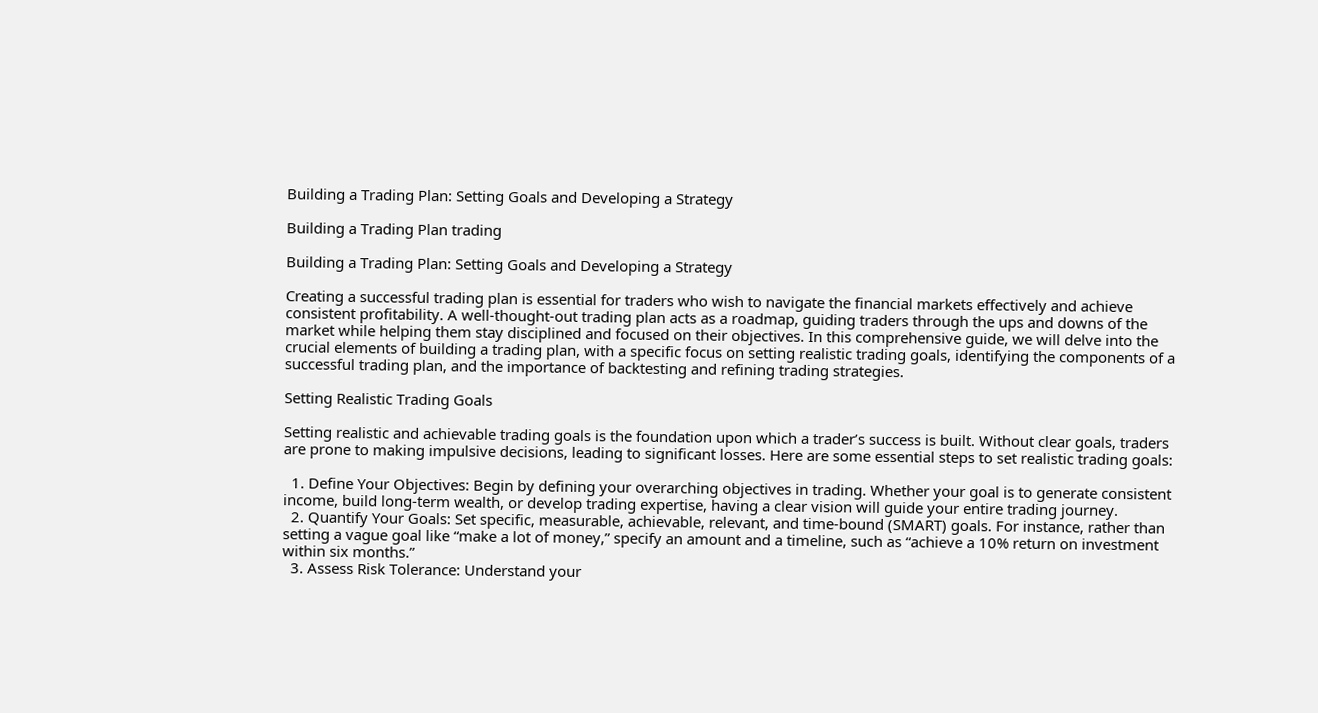Building a Trading Plan: Setting Goals and Developing a Strategy

Building a Trading Plan trading

Building a Trading Plan: Setting Goals and Developing a Strategy

Creating a successful trading plan is essential for traders who wish to navigate the financial markets effectively and achieve consistent profitability. A well-thought-out trading plan acts as a roadmap, guiding traders through the ups and downs of the market while helping them stay disciplined and focused on their objectives. In this comprehensive guide, we will delve into the crucial elements of building a trading plan, with a specific focus on setting realistic trading goals, identifying the components of a successful trading plan, and the importance of backtesting and refining trading strategies.

Setting Realistic Trading Goals

Setting realistic and achievable trading goals is the foundation upon which a trader’s success is built. Without clear goals, traders are prone to making impulsive decisions, leading to significant losses. Here are some essential steps to set realistic trading goals:

  1. Define Your Objectives: Begin by defining your overarching objectives in trading. Whether your goal is to generate consistent income, build long-term wealth, or develop trading expertise, having a clear vision will guide your entire trading journey.
  2. Quantify Your Goals: Set specific, measurable, achievable, relevant, and time-bound (SMART) goals. For instance, rather than setting a vague goal like “make a lot of money,” specify an amount and a timeline, such as “achieve a 10% return on investment within six months.”
  3. Assess Risk Tolerance: Understand your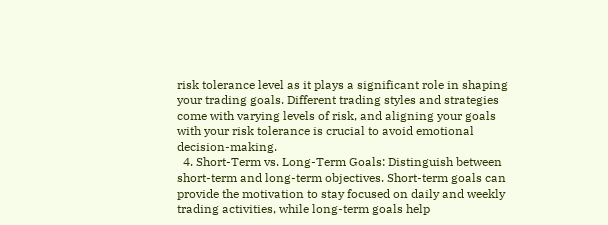risk tolerance level as it plays a significant role in shaping your trading goals. Different trading styles and strategies come with varying levels of risk, and aligning your goals with your risk tolerance is crucial to avoid emotional decision-making.
  4. Short-Term vs. Long-Term Goals: Distinguish between short-term and long-term objectives. Short-term goals can provide the motivation to stay focused on daily and weekly trading activities, while long-term goals help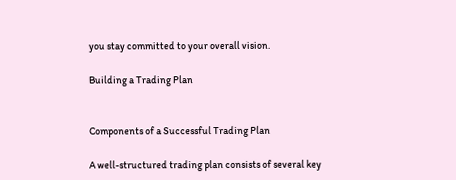you stay committed to your overall vision.

Building a Trading Plan


Components of a Successful Trading Plan

A well-structured trading plan consists of several key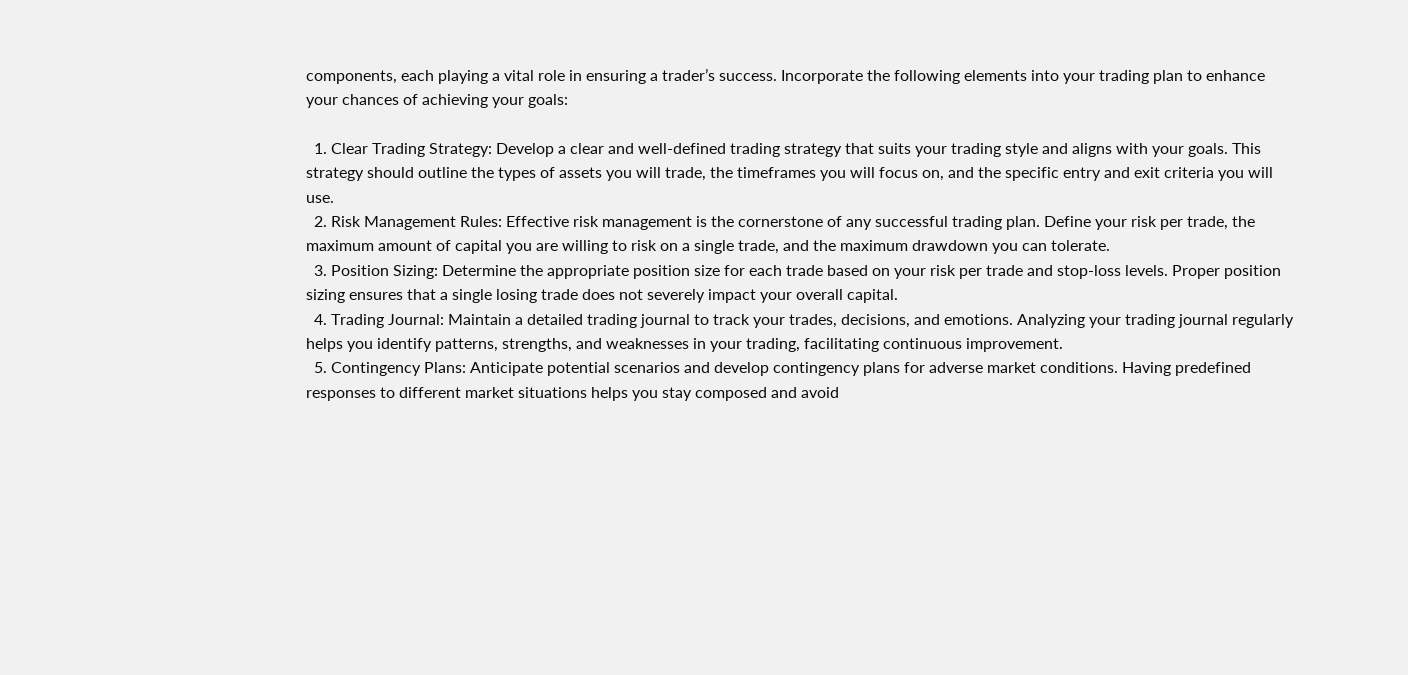components, each playing a vital role in ensuring a trader’s success. Incorporate the following elements into your trading plan to enhance your chances of achieving your goals:

  1. Clear Trading Strategy: Develop a clear and well-defined trading strategy that suits your trading style and aligns with your goals. This strategy should outline the types of assets you will trade, the timeframes you will focus on, and the specific entry and exit criteria you will use.
  2. Risk Management Rules: Effective risk management is the cornerstone of any successful trading plan. Define your risk per trade, the maximum amount of capital you are willing to risk on a single trade, and the maximum drawdown you can tolerate.
  3. Position Sizing: Determine the appropriate position size for each trade based on your risk per trade and stop-loss levels. Proper position sizing ensures that a single losing trade does not severely impact your overall capital.
  4. Trading Journal: Maintain a detailed trading journal to track your trades, decisions, and emotions. Analyzing your trading journal regularly helps you identify patterns, strengths, and weaknesses in your trading, facilitating continuous improvement.
  5. Contingency Plans: Anticipate potential scenarios and develop contingency plans for adverse market conditions. Having predefined responses to different market situations helps you stay composed and avoid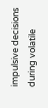impulsive decisions during volatile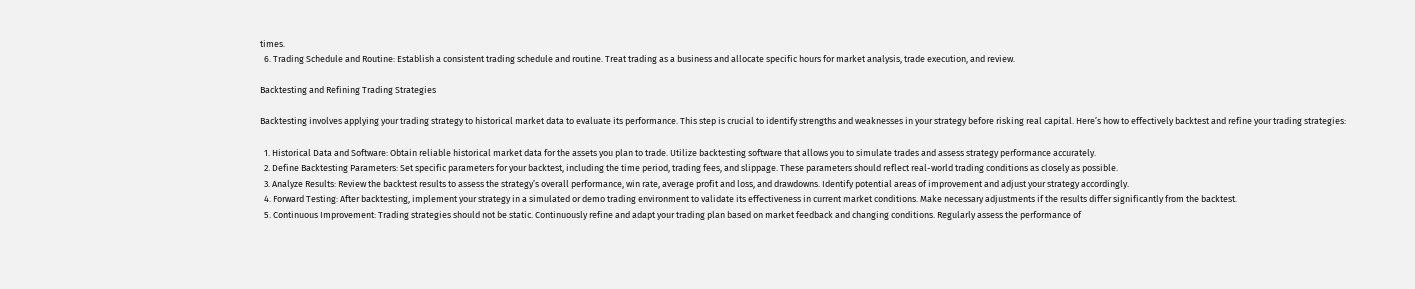times.
  6. Trading Schedule and Routine: Establish a consistent trading schedule and routine. Treat trading as a business and allocate specific hours for market analysis, trade execution, and review.

Backtesting and Refining Trading Strategies

Backtesting involves applying your trading strategy to historical market data to evaluate its performance. This step is crucial to identify strengths and weaknesses in your strategy before risking real capital. Here’s how to effectively backtest and refine your trading strategies:

  1. Historical Data and Software: Obtain reliable historical market data for the assets you plan to trade. Utilize backtesting software that allows you to simulate trades and assess strategy performance accurately.
  2. Define Backtesting Parameters: Set specific parameters for your backtest, including the time period, trading fees, and slippage. These parameters should reflect real-world trading conditions as closely as possible.
  3. Analyze Results: Review the backtest results to assess the strategy’s overall performance, win rate, average profit and loss, and drawdowns. Identify potential areas of improvement and adjust your strategy accordingly.
  4. Forward Testing: After backtesting, implement your strategy in a simulated or demo trading environment to validate its effectiveness in current market conditions. Make necessary adjustments if the results differ significantly from the backtest.
  5. Continuous Improvement: Trading strategies should not be static. Continuously refine and adapt your trading plan based on market feedback and changing conditions. Regularly assess the performance of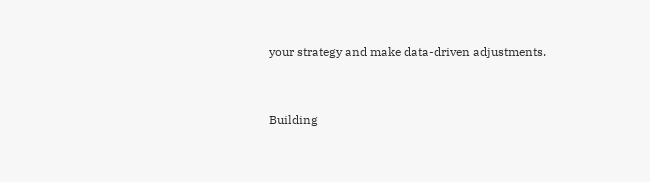your strategy and make data-driven adjustments.


Building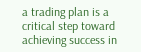a trading plan is a critical step toward achieving success in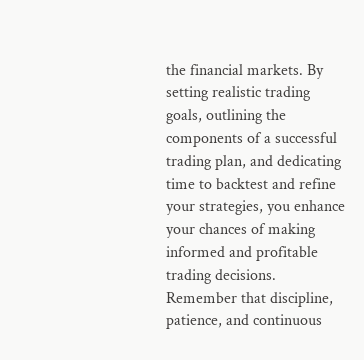the financial markets. By setting realistic trading goals, outlining the components of a successful trading plan, and dedicating time to backtest and refine your strategies, you enhance your chances of making informed and profitable trading decisions. Remember that discipline, patience, and continuous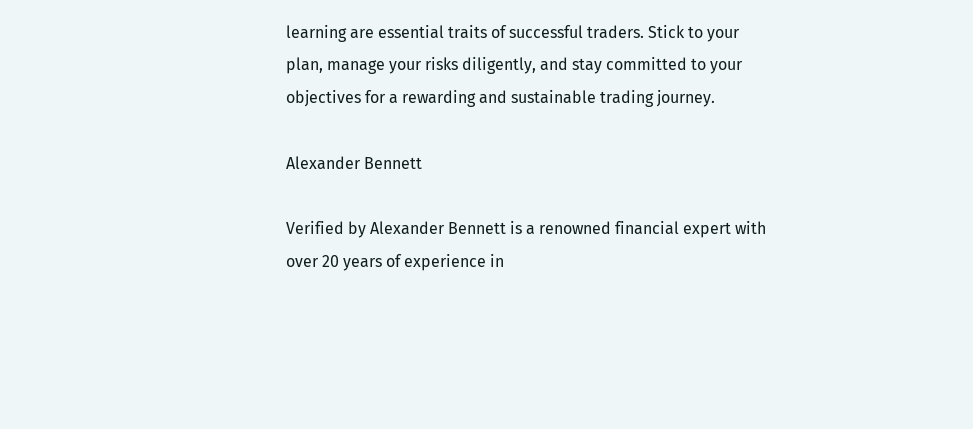learning are essential traits of successful traders. Stick to your plan, manage your risks diligently, and stay committed to your objectives for a rewarding and sustainable trading journey.

Alexander Bennett

Verified by Alexander Bennett is a renowned financial expert with over 20 years of experience in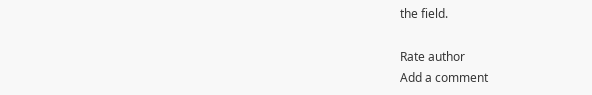the field.

Rate author
Add a comment